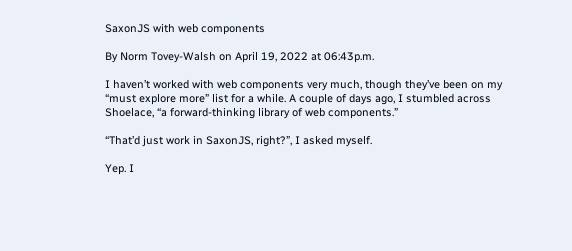SaxonJS with web components

By Norm Tovey-Walsh on April 19, 2022 at 06:43p.m.

I haven’t worked with web components very much, though they’ve been on my “must explore more” list for a while. A couple of days ago, I stumbled across Shoelace, “a forward-thinking library of web components.”

“That’d just work in SaxonJS, right?”, I asked myself.

Yep. I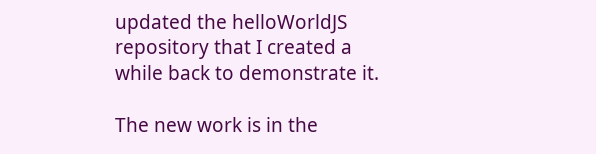updated the helloWorldJS repository that I created a while back to demonstrate it.

The new work is in the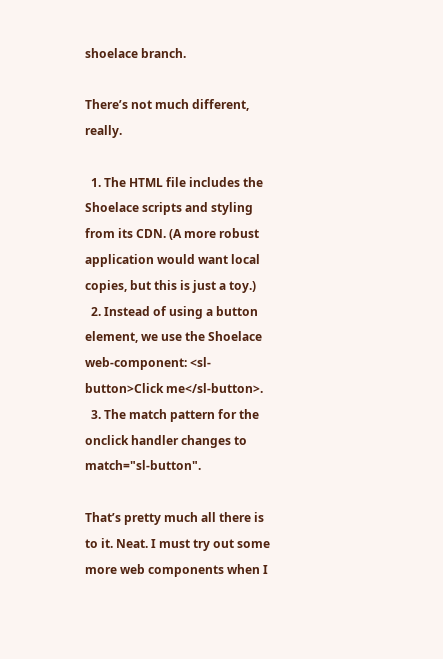shoelace branch.

There’s not much different, really.

  1. The HTML file includes the Shoelace scripts and styling from its CDN. (A more robust application would want local copies, but this is just a toy.)
  2. Instead of using a button element, we use the Shoelace web-component: <sl-button>Click me</sl-button>.
  3. The match pattern for the onclick handler changes to match="sl-button".

That’s pretty much all there is to it. Neat. I must try out some more web components when I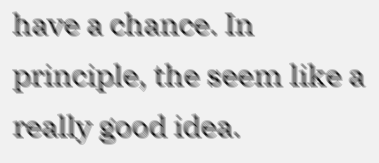have a chance. In principle, the seem like a really good idea.